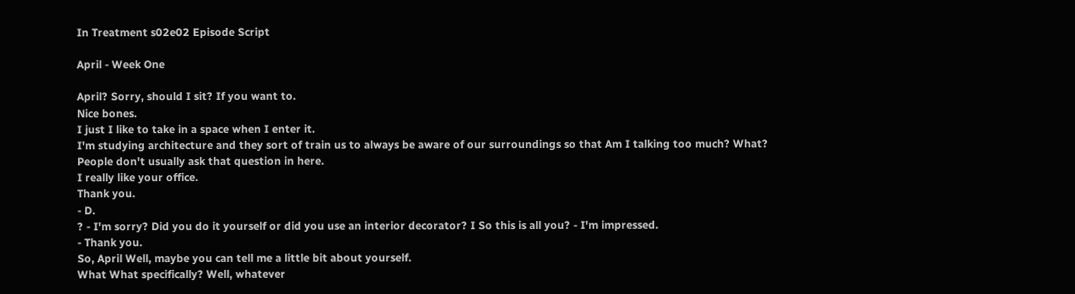In Treatment s02e02 Episode Script

April - Week One

April? Sorry, should I sit? If you want to.
Nice bones.
I just I like to take in a space when I enter it.
I'm studying architecture and they sort of train us to always be aware of our surroundings so that Am I talking too much? What? People don't usually ask that question in here.
I really like your office.
Thank you.
- D.
? - I'm sorry? Did you do it yourself or did you use an interior decorator? I So this is all you? - I'm impressed.
- Thank you.
So, April Well, maybe you can tell me a little bit about yourself.
What What specifically? Well, whatever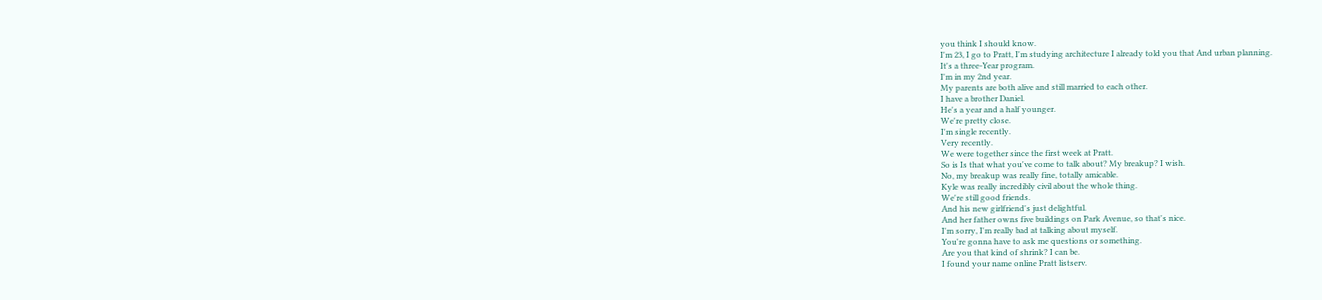you think I should know.
I'm 23, I go to Pratt, I'm studying architecture I already told you that And urban planning.
It's a three-Year program.
I'm in my 2nd year.
My parents are both alive and still married to each other.
I have a brother Daniel.
He's a year and a half younger.
We're pretty close.
I'm single recently.
Very recently.
We were together since the first week at Pratt.
So is Is that what you've come to talk about? My breakup? I wish.
No, my breakup was really fine, totally amicable.
Kyle was really incredibly civil about the whole thing.
We're still good friends.
And his new girlfriend's just delightful.
And her father owns five buildings on Park Avenue, so that's nice.
I'm sorry, I'm really bad at talking about myself.
You're gonna have to ask me questions or something.
Are you that kind of shrink? I can be.
I found your name online Pratt listserv.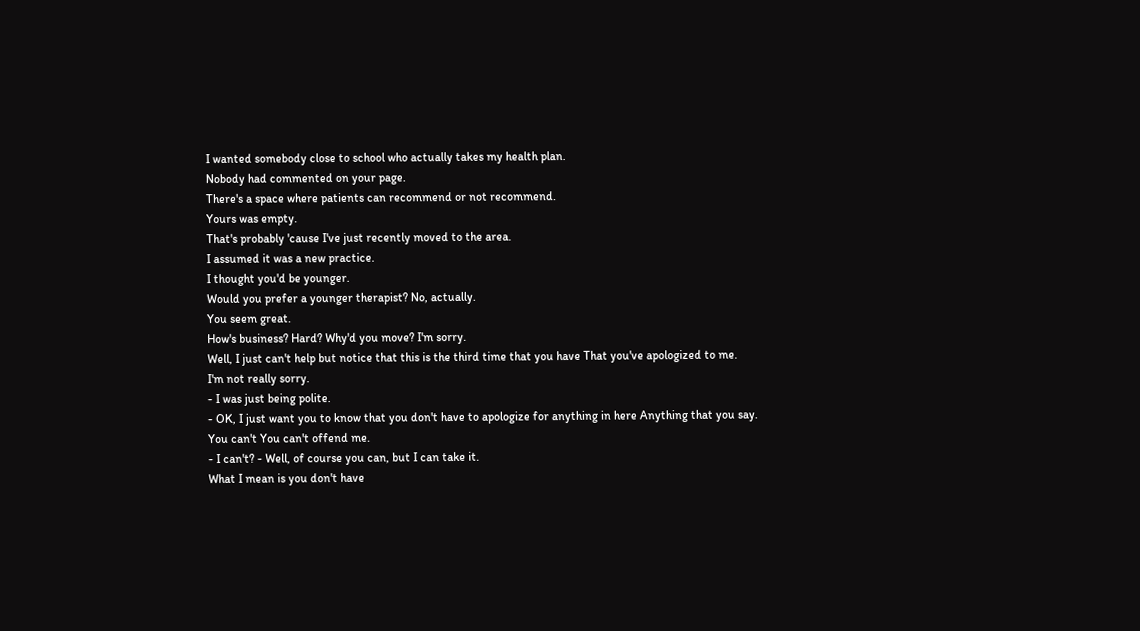I wanted somebody close to school who actually takes my health plan.
Nobody had commented on your page.
There's a space where patients can recommend or not recommend.
Yours was empty.
That's probably 'cause I've just recently moved to the area.
I assumed it was a new practice.
I thought you'd be younger.
Would you prefer a younger therapist? No, actually.
You seem great.
How's business? Hard? Why'd you move? I'm sorry.
Well, I just can't help but notice that this is the third time that you have That you've apologized to me.
I'm not really sorry.
- I was just being polite.
- OK, I just want you to know that you don't have to apologize for anything in here Anything that you say.
You can't You can't offend me.
- I can't? - Well, of course you can, but I can take it.
What I mean is you don't have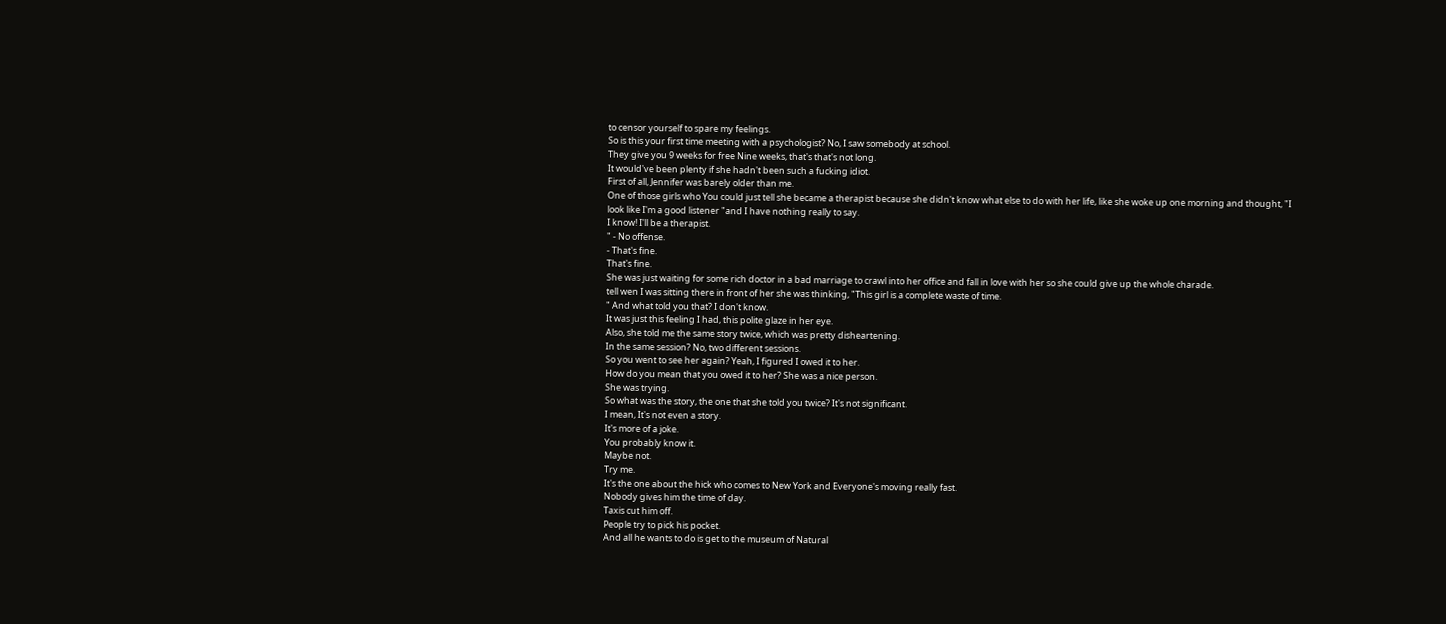to censor yourself to spare my feelings.
So is this your first time meeting with a psychologist? No, I saw somebody at school.
They give you 9 weeks for free Nine weeks, that's that's not long.
It would've been plenty if she hadn't been such a fucking idiot.
First of all, Jennifer was barely older than me.
One of those girls who You could just tell she became a therapist because she didn't know what else to do with her life, like she woke up one morning and thought, "I look like I'm a good listener "and I have nothing really to say.
I know! I'll be a therapist.
" - No offense.
- That's fine.
That's fine.
She was just waiting for some rich doctor in a bad marriage to crawl into her office and fall in love with her so she could give up the whole charade.
tell wen I was sitting there in front of her she was thinking, "This girl is a complete waste of time.
" And what told you that? I don't know.
It was just this feeling I had, this polite glaze in her eye.
Also, she told me the same story twice, which was pretty disheartening.
In the same session? No, two different sessions.
So you went to see her again? Yeah, I figured I owed it to her.
How do you mean that you owed it to her? She was a nice person.
She was trying.
So what was the story, the one that she told you twice? It's not significant.
I mean, It's not even a story.
It's more of a joke.
You probably know it.
Maybe not.
Try me.
It's the one about the hick who comes to New York and Everyone's moving really fast.
Nobody gives him the time of day.
Taxis cut him off.
People try to pick his pocket.
And all he wants to do is get to the museum of Natural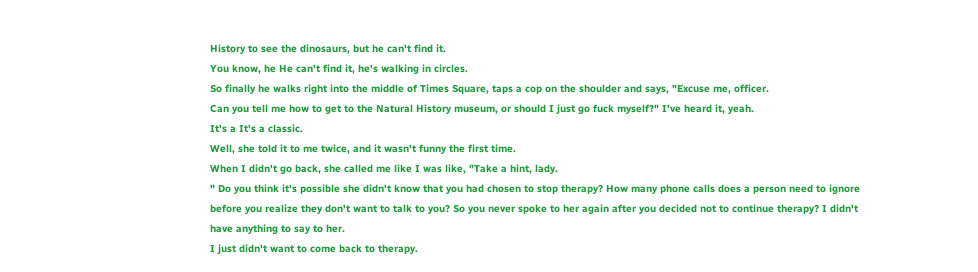History to see the dinosaurs, but he can't find it.
You know, he He can't find it, he's walking in circles.
So finally he walks right into the middle of Times Square, taps a cop on the shoulder and says, "Excuse me, officer.
Can you tell me how to get to the Natural History museum, or should I just go fuck myself?" I've heard it, yeah.
It's a It's a classic.
Well, she told it to me twice, and it wasn't funny the first time.
When I didn't go back, she called me like I was like, "Take a hint, lady.
" Do you think it's possible she didn't know that you had chosen to stop therapy? How many phone calls does a person need to ignore before you realize they don't want to talk to you? So you never spoke to her again after you decided not to continue therapy? I didn't have anything to say to her.
I just didn't want to come back to therapy.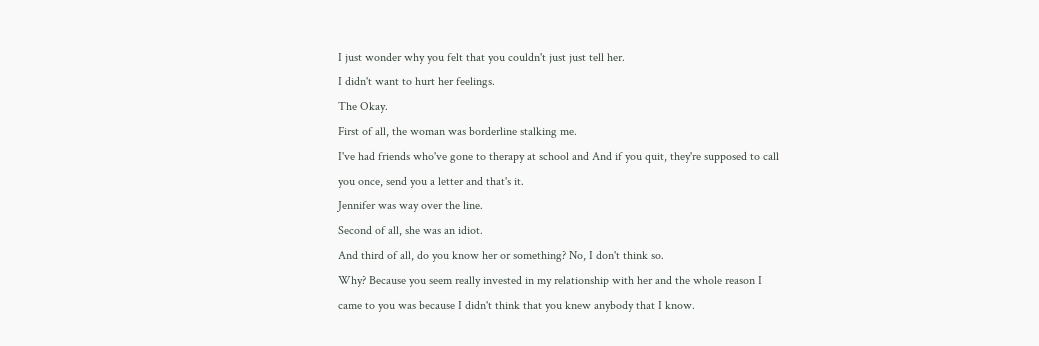I just wonder why you felt that you couldn't just just tell her.
I didn't want to hurt her feelings.
The Okay.
First of all, the woman was borderline stalking me.
I've had friends who've gone to therapy at school and And if you quit, they're supposed to call you once, send you a letter and that's it.
Jennifer was way over the line.
Second of all, she was an idiot.
And third of all, do you know her or something? No, I don't think so.
Why? Because you seem really invested in my relationship with her and the whole reason I came to you was because I didn't think that you knew anybody that I know.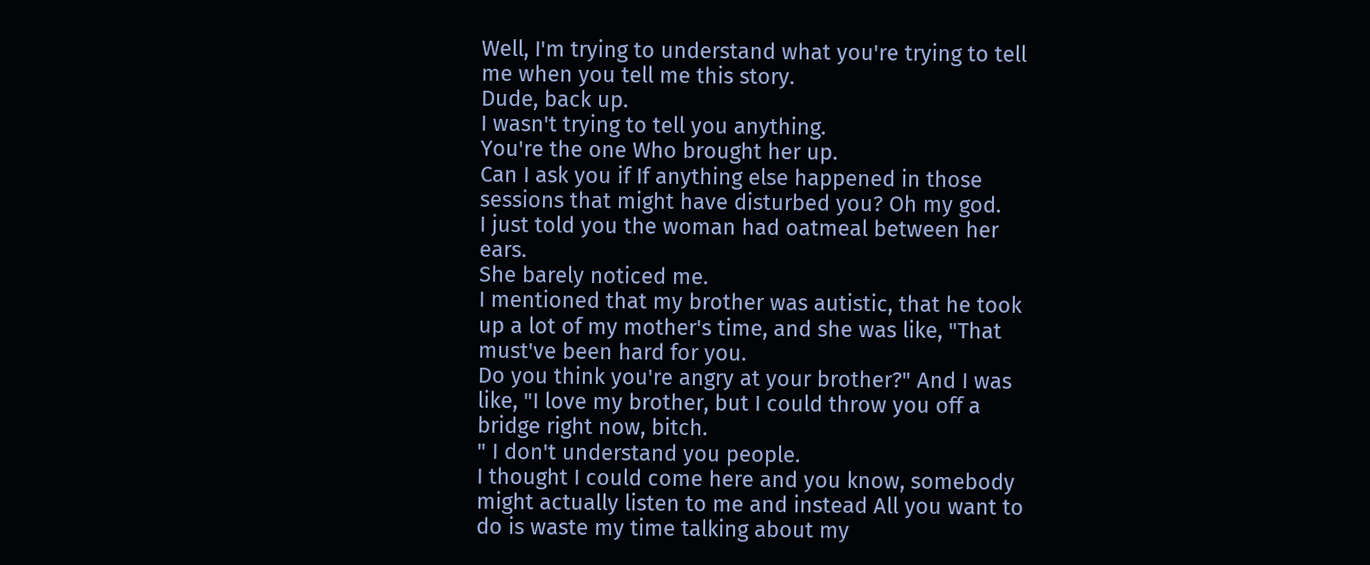Well, I'm trying to understand what you're trying to tell me when you tell me this story.
Dude, back up.
I wasn't trying to tell you anything.
You're the one Who brought her up.
Can I ask you if If anything else happened in those sessions that might have disturbed you? Oh my god.
I just told you the woman had oatmeal between her ears.
She barely noticed me.
I mentioned that my brother was autistic, that he took up a lot of my mother's time, and she was like, "That must've been hard for you.
Do you think you're angry at your brother?" And I was like, "I love my brother, but I could throw you off a bridge right now, bitch.
" I don't understand you people.
I thought I could come here and you know, somebody might actually listen to me and instead All you want to do is waste my time talking about my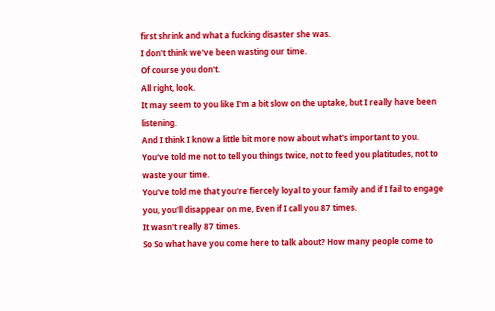first shrink and what a fucking disaster she was.
I don't think we've been wasting our time.
Of course you don't.
All right, look.
It may seem to you like I'm a bit slow on the uptake, but I really have been listening.
And I think I know a little bit more now about what's important to you.
You've told me not to tell you things twice, not to feed you platitudes, not to waste your time.
You've told me that you're fiercely loyal to your family and if I fail to engage you, you'll disappear on me, Even if I call you 87 times.
It wasn't really 87 times.
So So what have you come here to talk about? How many people come to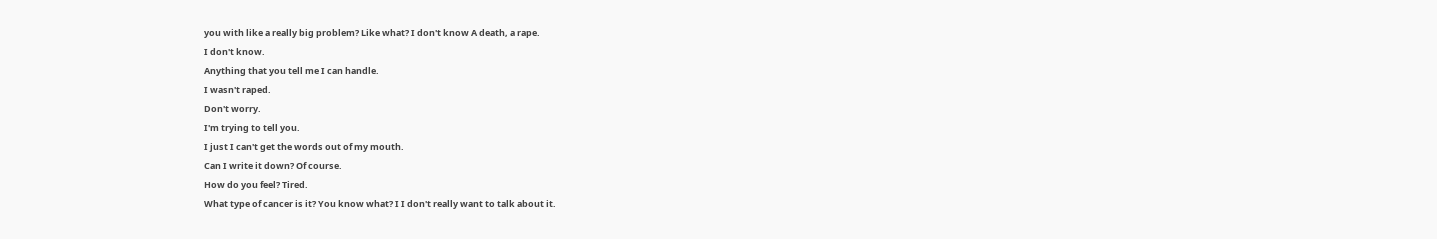you with like a really big problem? Like what? I don't know A death, a rape.
I don't know.
Anything that you tell me I can handle.
I wasn't raped.
Don't worry.
I'm trying to tell you.
I just I can't get the words out of my mouth.
Can I write it down? Of course.
How do you feel? Tired.
What type of cancer is it? You know what? I I don't really want to talk about it.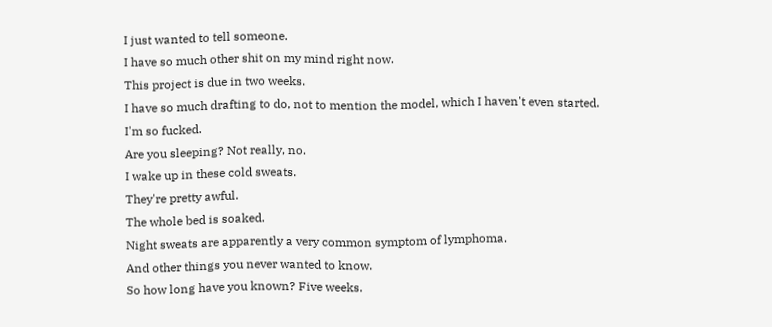I just wanted to tell someone.
I have so much other shit on my mind right now.
This project is due in two weeks.
I have so much drafting to do, not to mention the model, which I haven't even started.
I'm so fucked.
Are you sleeping? Not really, no.
I wake up in these cold sweats.
They're pretty awful.
The whole bed is soaked.
Night sweats are apparently a very common symptom of lymphoma.
And other things you never wanted to know.
So how long have you known? Five weeks.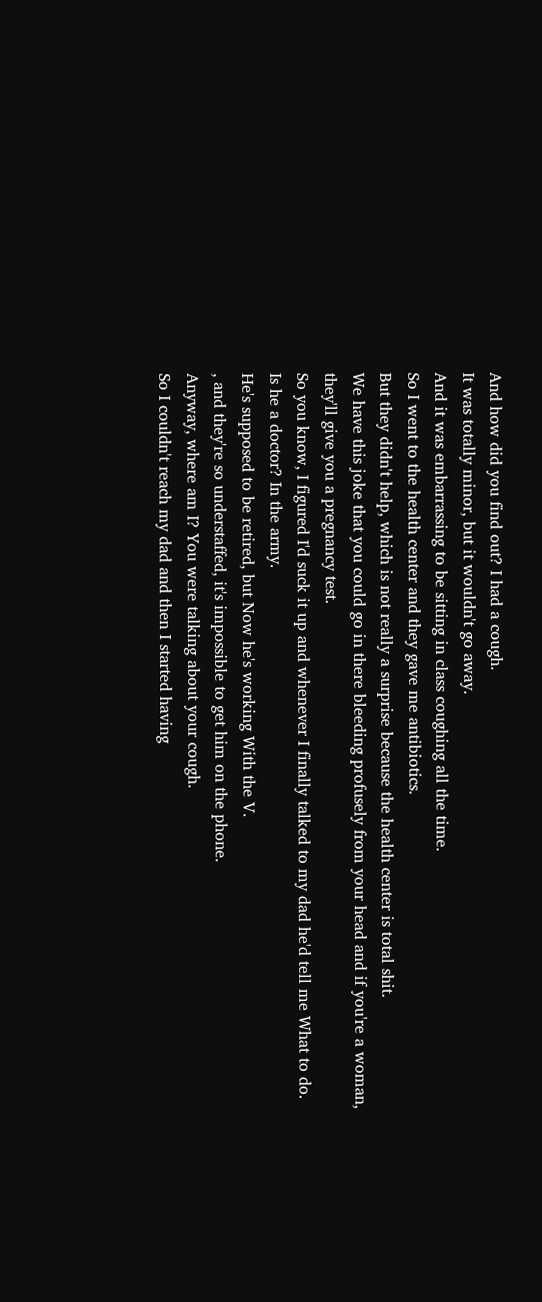And how did you find out? I had a cough.
It was totally minor, but it wouldn't go away.
And it was embarrassing to be sitting in class coughing all the time.
So I went to the health center and they gave me antibiotics.
But they didn't help, which is not really a surprise because the health center is total shit.
We have this joke that you could go in there bleeding profusely from your head and if you're a woman, they'll give you a pregnancy test.
So you know, I figured I'd suck it up and whenever I finally talked to my dad he'd tell me What to do.
Is he a doctor? In the army.
He's supposed to be retired, but Now he's working With the V.
, and they're so understaffed, it's impossible to get him on the phone.
Anyway, where am I? You were talking about your cough.
So I couldn't reach my dad and then I started having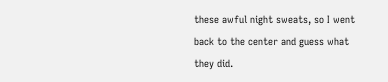these awful night sweats, so I went back to the center and guess what they did.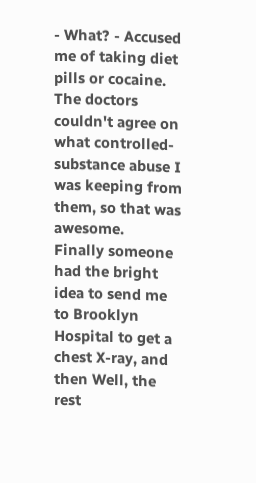- What? - Accused me of taking diet pills or cocaine.
The doctors couldn't agree on what controlled-substance abuse I was keeping from them, so that was awesome.
Finally someone had the bright idea to send me to Brooklyn Hospital to get a chest X-ray, and then Well, the rest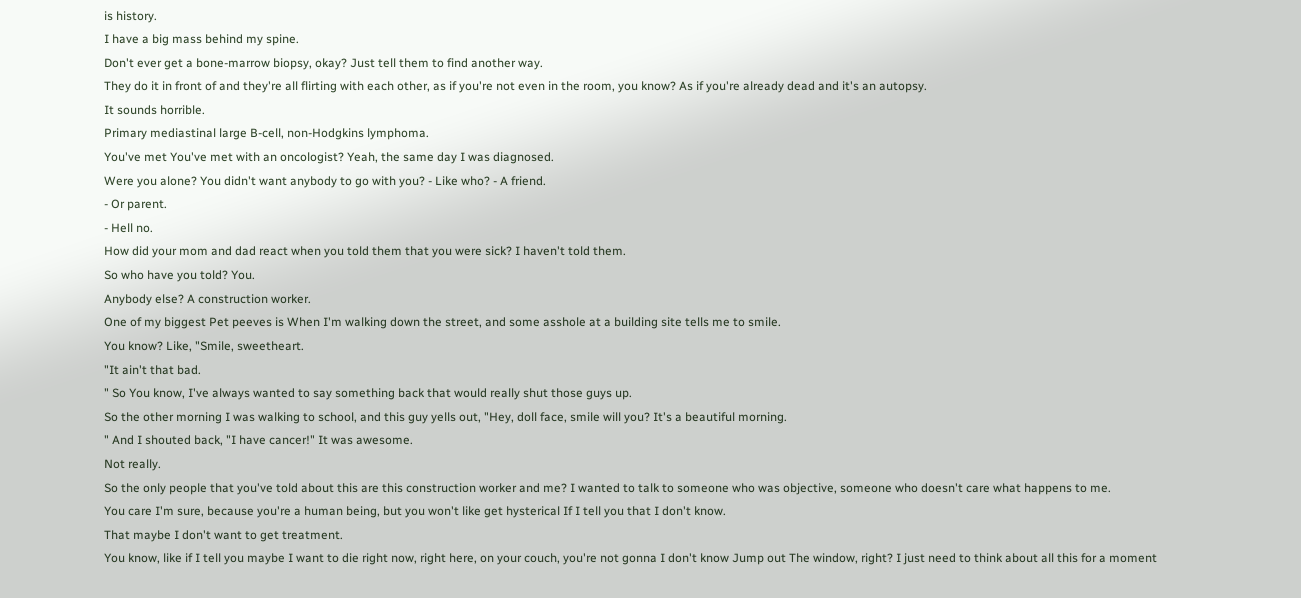is history.
I have a big mass behind my spine.
Don't ever get a bone-marrow biopsy, okay? Just tell them to find another way.
They do it in front of and they're all flirting with each other, as if you're not even in the room, you know? As if you're already dead and it's an autopsy.
It sounds horrible.
Primary mediastinal large B-cell, non-Hodgkins lymphoma.
You've met You've met with an oncologist? Yeah, the same day I was diagnosed.
Were you alone? You didn't want anybody to go with you? - Like who? - A friend.
- Or parent.
- Hell no.
How did your mom and dad react when you told them that you were sick? I haven't told them.
So who have you told? You.
Anybody else? A construction worker.
One of my biggest Pet peeves is When I'm walking down the street, and some asshole at a building site tells me to smile.
You know? Like, "Smile, sweetheart.
"It ain't that bad.
" So You know, I've always wanted to say something back that would really shut those guys up.
So the other morning I was walking to school, and this guy yells out, "Hey, doll face, smile will you? It's a beautiful morning.
" And I shouted back, "I have cancer!" It was awesome.
Not really.
So the only people that you've told about this are this construction worker and me? I wanted to talk to someone who was objective, someone who doesn't care what happens to me.
You care I'm sure, because you're a human being, but you won't like get hysterical If I tell you that I don't know.
That maybe I don't want to get treatment.
You know, like if I tell you maybe I want to die right now, right here, on your couch, you're not gonna I don't know Jump out The window, right? I just need to think about all this for a moment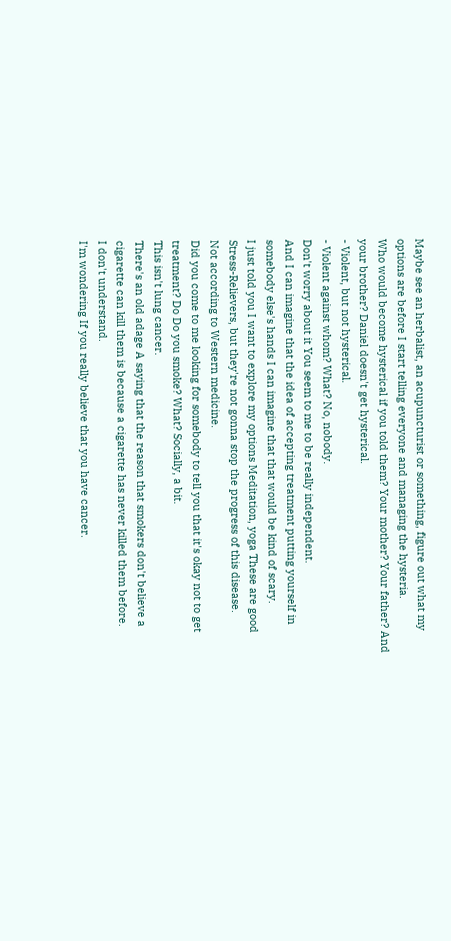Maybe see an herbalist, an acupuncturist or something, figure out what my options are before I start telling everyone and managing the hysteria.
Who would become hysterical if you told them? Your mother? Your father? And your brother? Daniel doesn't get hysterical.
- Violent, but not hysterical.
- Violent against whom? What? No, nobody.
Don't worry about it You seem to me to be really independent.
And I can imagine that the idea of accepting treatment putting yourself in somebody else's hands I can imagine that that would be kind of scary.
I just told you I want to explore my options Meditation, yoga These are good Stress-Relievers, but they're not gonna stop the progress of this disease.
Not according to Western medicine.
Did you come to me looking for somebody to tell you that it's okay not to get treatment? Do Do you smoke? What? Socially, a bit.
This isn't lung cancer.
There's an old adage A saying that the reason that smokers don't believe a cigarette can kill them is because a cigarette has never killed them before.
I don't understand.
I'm wondering If you really believe that you have cancer.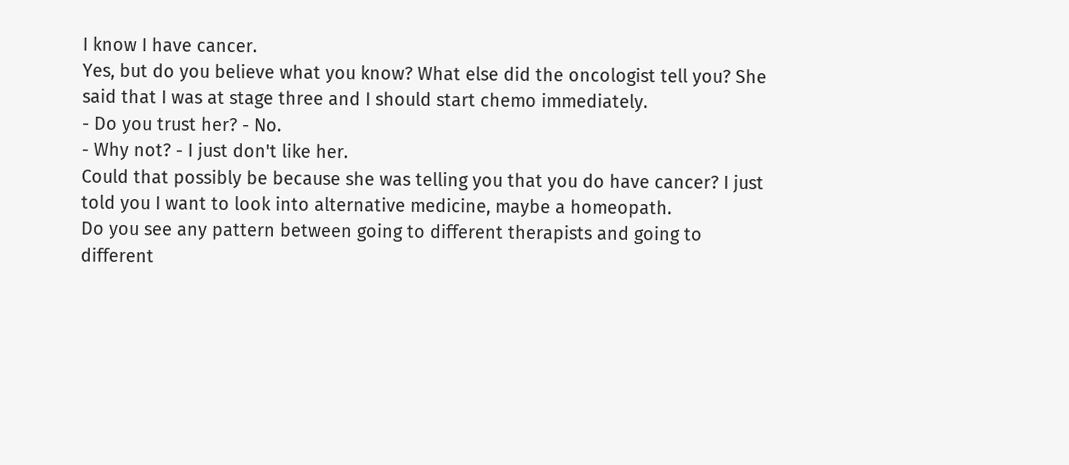I know I have cancer.
Yes, but do you believe what you know? What else did the oncologist tell you? She said that I was at stage three and I should start chemo immediately.
- Do you trust her? - No.
- Why not? - I just don't like her.
Could that possibly be because she was telling you that you do have cancer? I just told you I want to look into alternative medicine, maybe a homeopath.
Do you see any pattern between going to different therapists and going to different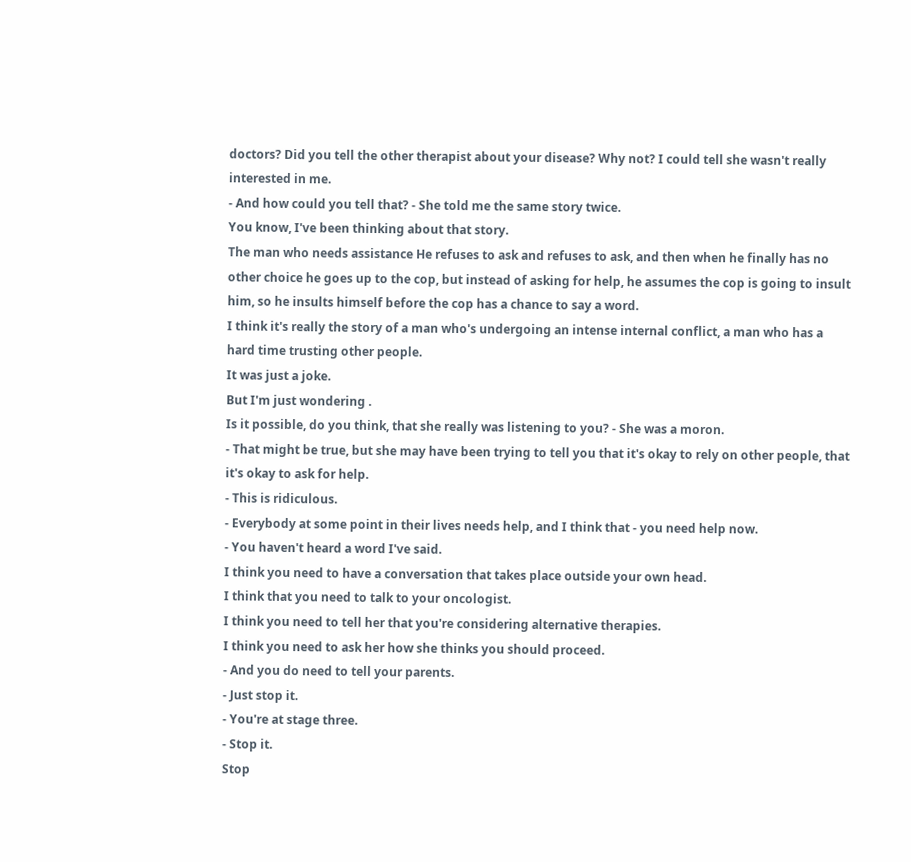doctors? Did you tell the other therapist about your disease? Why not? I could tell she wasn't really interested in me.
- And how could you tell that? - She told me the same story twice.
You know, I've been thinking about that story.
The man who needs assistance He refuses to ask and refuses to ask, and then when he finally has no other choice he goes up to the cop, but instead of asking for help, he assumes the cop is going to insult him, so he insults himself before the cop has a chance to say a word.
I think it's really the story of a man who's undergoing an intense internal conflict, a man who has a hard time trusting other people.
It was just a joke.
But I'm just wondering .
Is it possible, do you think, that she really was listening to you? - She was a moron.
- That might be true, but she may have been trying to tell you that it's okay to rely on other people, that it's okay to ask for help.
- This is ridiculous.
- Everybody at some point in their lives needs help, and I think that - you need help now.
- You haven't heard a word I've said.
I think you need to have a conversation that takes place outside your own head.
I think that you need to talk to your oncologist.
I think you need to tell her that you're considering alternative therapies.
I think you need to ask her how she thinks you should proceed.
- And you do need to tell your parents.
- Just stop it.
- You're at stage three.
- Stop it.
Stop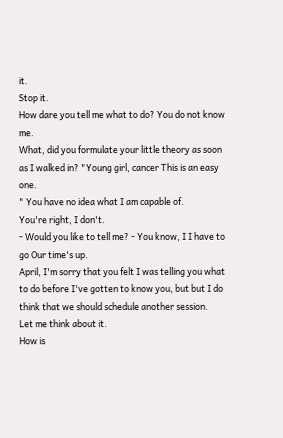it.
Stop it.
How dare you tell me what to do? You do not know me.
What, did you formulate your little theory as soon as I walked in? "Young girl, cancer This is an easy one.
" You have no idea what I am capable of.
You're right, I don't.
- Would you like to tell me? - You know, I I have to go Our time's up.
April, I'm sorry that you felt I was telling you what to do before I've gotten to know you, but but I do think that we should schedule another session.
Let me think about it.
How is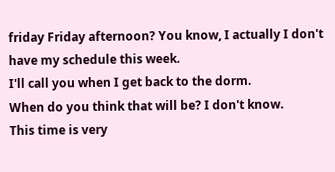friday Friday afternoon? You know, I actually I don't have my schedule this week.
I'll call you when I get back to the dorm.
When do you think that will be? I don't know.
This time is very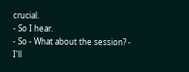crucial.
- So I hear.
- So - What about the session? - I'll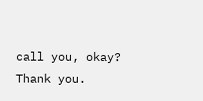call you, okay? Thank you.